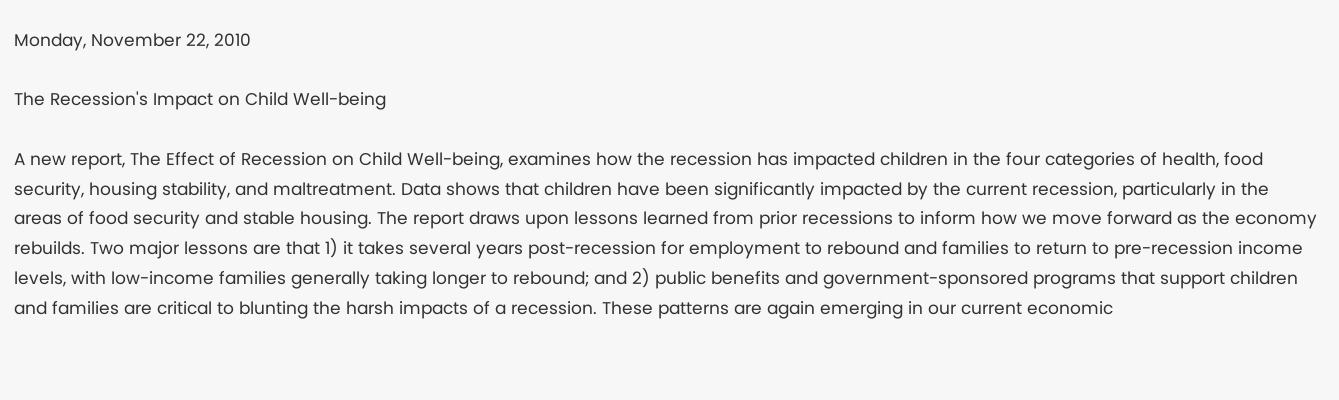Monday, November 22, 2010

The Recession's Impact on Child Well-being

A new report, The Effect of Recession on Child Well-being, examines how the recession has impacted children in the four categories of health, food security, housing stability, and maltreatment. Data shows that children have been significantly impacted by the current recession, particularly in the areas of food security and stable housing. The report draws upon lessons learned from prior recessions to inform how we move forward as the economy rebuilds. Two major lessons are that 1) it takes several years post-recession for employment to rebound and families to return to pre-recession income levels, with low-income families generally taking longer to rebound; and 2) public benefits and government-sponsored programs that support children and families are critical to blunting the harsh impacts of a recession. These patterns are again emerging in our current economic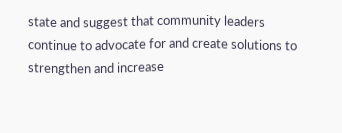state and suggest that community leaders continue to advocate for and create solutions to strengthen and increase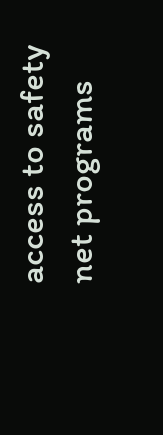access to safety net programs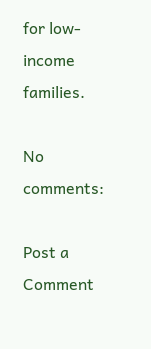for low-income families.

No comments:

Post a Comment